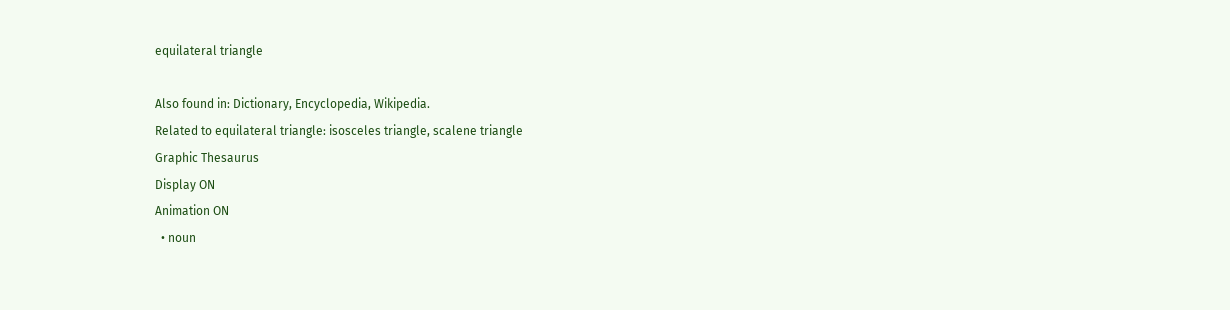equilateral triangle

Also found in: Dictionary, Encyclopedia, Wikipedia.
Related to equilateral triangle: isosceles triangle, scalene triangle
Graphic Thesaurus
Display ON
Animation ON
  • noun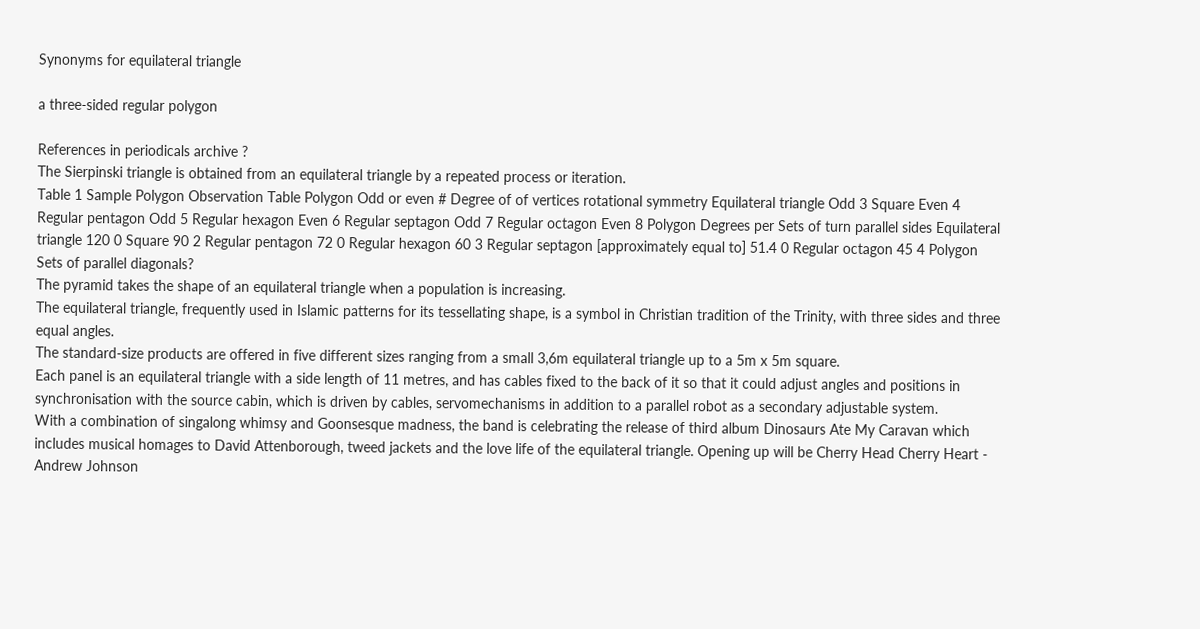Synonyms for equilateral triangle

a three-sided regular polygon

References in periodicals archive ?
The Sierpinski triangle is obtained from an equilateral triangle by a repeated process or iteration.
Table 1 Sample Polygon Observation Table Polygon Odd or even # Degree of of vertices rotational symmetry Equilateral triangle Odd 3 Square Even 4 Regular pentagon Odd 5 Regular hexagon Even 6 Regular septagon Odd 7 Regular octagon Even 8 Polygon Degrees per Sets of turn parallel sides Equilateral triangle 120 0 Square 90 2 Regular pentagon 72 0 Regular hexagon 60 3 Regular septagon [approximately equal to] 51.4 0 Regular octagon 45 4 Polygon Sets of parallel diagonals?
The pyramid takes the shape of an equilateral triangle when a population is increasing.
The equilateral triangle, frequently used in Islamic patterns for its tessellating shape, is a symbol in Christian tradition of the Trinity, with three sides and three equal angles.
The standard-size products are offered in five different sizes ranging from a small 3,6m equilateral triangle up to a 5m x 5m square.
Each panel is an equilateral triangle with a side length of 11 metres, and has cables fixed to the back of it so that it could adjust angles and positions in synchronisation with the source cabin, which is driven by cables, servomechanisms in addition to a parallel robot as a secondary adjustable system.
With a combination of singalong whimsy and Goonsesque madness, the band is celebrating the release of third album Dinosaurs Ate My Caravan which includes musical homages to David Attenborough, tweed jackets and the love life of the equilateral triangle. Opening up will be Cherry Head Cherry Heart - Andrew Johnson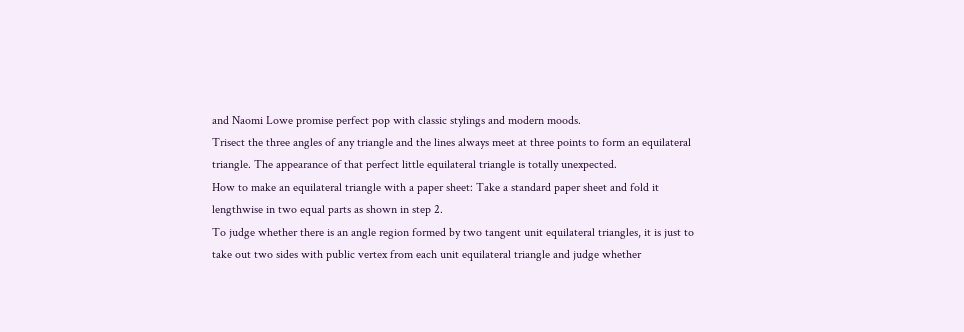and Naomi Lowe promise perfect pop with classic stylings and modern moods.
Trisect the three angles of any triangle and the lines always meet at three points to form an equilateral triangle. The appearance of that perfect little equilateral triangle is totally unexpected.
How to make an equilateral triangle with a paper sheet: Take a standard paper sheet and fold it lengthwise in two equal parts as shown in step 2.
To judge whether there is an angle region formed by two tangent unit equilateral triangles, it is just to take out two sides with public vertex from each unit equilateral triangle and judge whether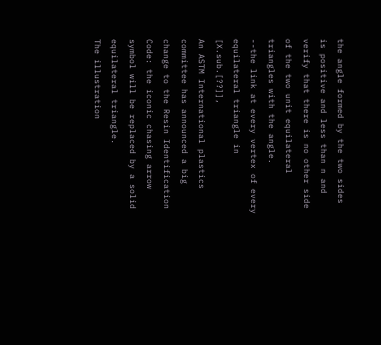the angle formed by the two sides is positive and less than n and verify that there is no other side of the two unit equilateral triangles with the angle.
--the link at every vertex of every equilateral triangle in [X.sub.[??]],
An ASTM International plastics committee has announced a big change to the Resin Identification Code: the iconic chasing arrow symbol will be replaced by a solid equilateral triangle.
The illustration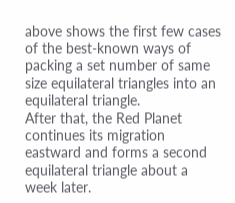above shows the first few cases of the best-known ways of packing a set number of same size equilateral triangles into an equilateral triangle.
After that, the Red Planet continues its migration eastward and forms a second equilateral triangle about a week later.